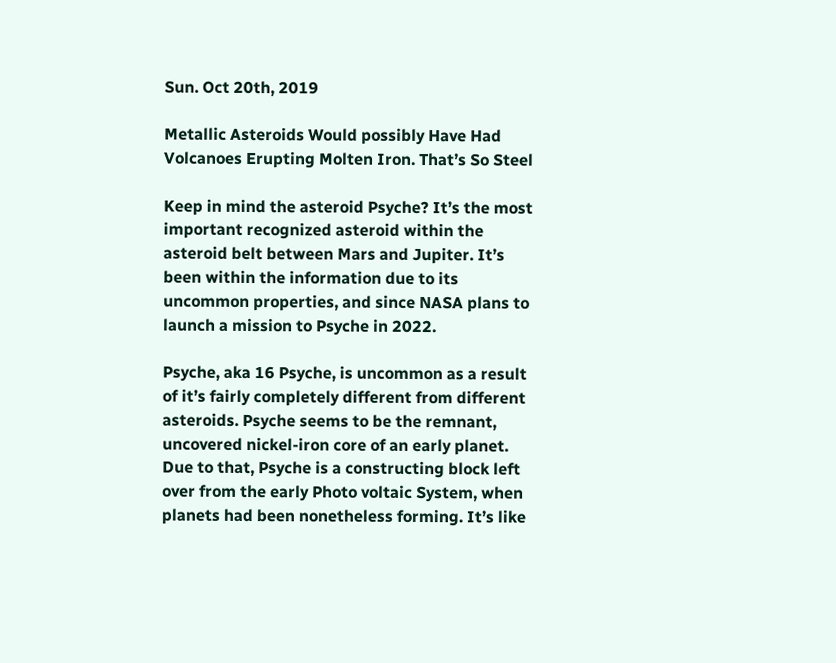Sun. Oct 20th, 2019

Metallic Asteroids Would possibly Have Had Volcanoes Erupting Molten Iron. That’s So Steel

Keep in mind the asteroid Psyche? It’s the most important recognized asteroid within the asteroid belt between Mars and Jupiter. It’s been within the information due to its uncommon properties, and since NASA plans to launch a mission to Psyche in 2022.

Psyche, aka 16 Psyche, is uncommon as a result of it’s fairly completely different from different asteroids. Psyche seems to be the remnant, uncovered nickel-iron core of an early planet. Due to that, Psyche is a constructing block left over from the early Photo voltaic System, when planets had been nonetheless forming. It’s like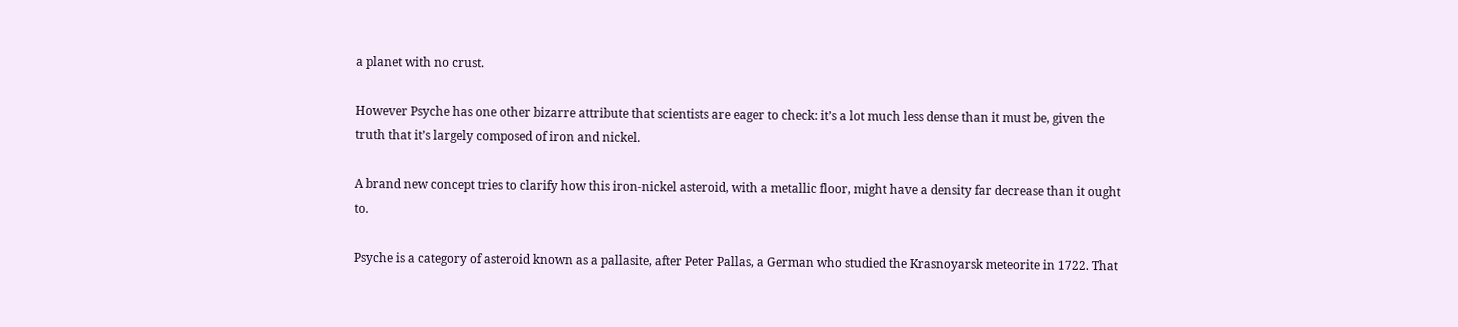a planet with no crust.

However Psyche has one other bizarre attribute that scientists are eager to check: it’s a lot much less dense than it must be, given the truth that it’s largely composed of iron and nickel.

A brand new concept tries to clarify how this iron-nickel asteroid, with a metallic floor, might have a density far decrease than it ought to.

Psyche is a category of asteroid known as a pallasite, after Peter Pallas, a German who studied the Krasnoyarsk meteorite in 1722. That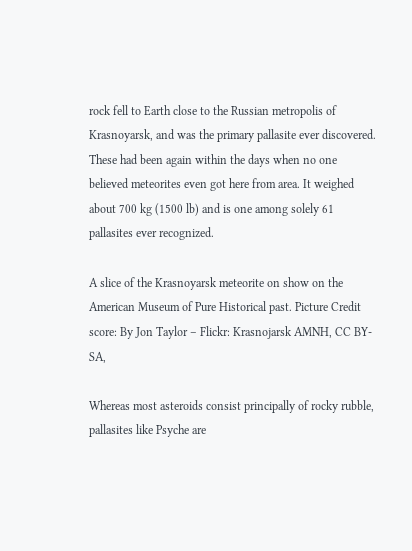rock fell to Earth close to the Russian metropolis of Krasnoyarsk, and was the primary pallasite ever discovered. These had been again within the days when no one believed meteorites even got here from area. It weighed about 700 kg (1500 lb) and is one among solely 61 pallasites ever recognized.

A slice of the Krasnoyarsk meteorite on show on the American Museum of Pure Historical past. Picture Credit score: By Jon Taylor – Flickr: Krasnojarsk AMNH, CC BY-SA,

Whereas most asteroids consist principally of rocky rubble, pallasites like Psyche are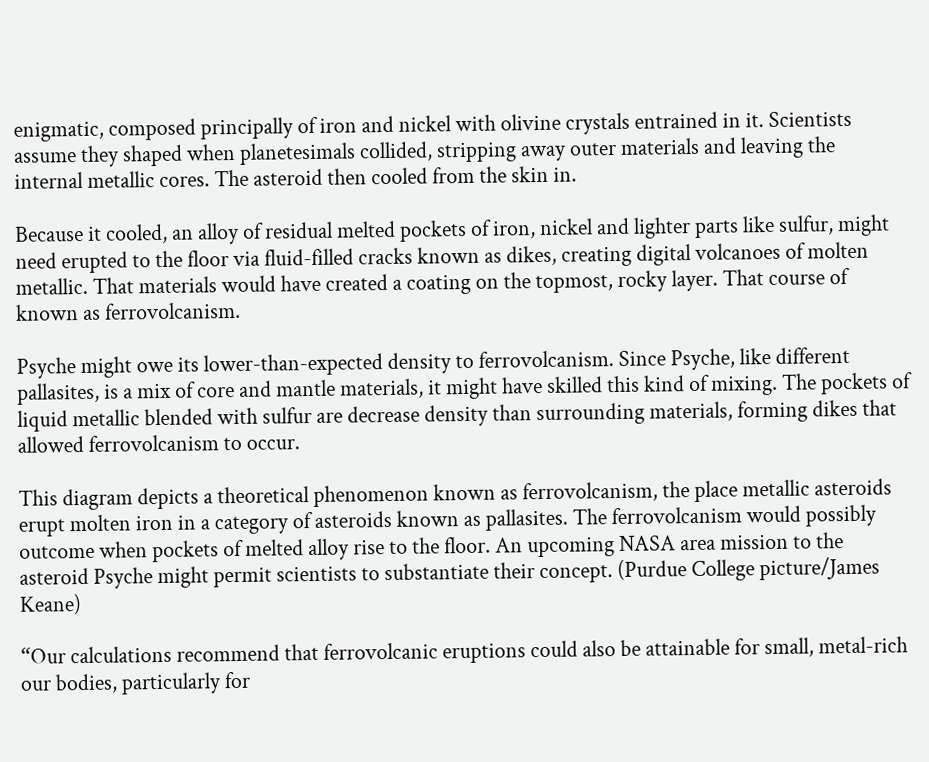enigmatic, composed principally of iron and nickel with olivine crystals entrained in it. Scientists assume they shaped when planetesimals collided, stripping away outer materials and leaving the internal metallic cores. The asteroid then cooled from the skin in.

Because it cooled, an alloy of residual melted pockets of iron, nickel and lighter parts like sulfur, might need erupted to the floor via fluid-filled cracks known as dikes, creating digital volcanoes of molten metallic. That materials would have created a coating on the topmost, rocky layer. That course of known as ferrovolcanism.

Psyche might owe its lower-than-expected density to ferrovolcanism. Since Psyche, like different pallasites, is a mix of core and mantle materials, it might have skilled this kind of mixing. The pockets of liquid metallic blended with sulfur are decrease density than surrounding materials, forming dikes that allowed ferrovolcanism to occur.

This diagram depicts a theoretical phenomenon known as ferrovolcanism, the place metallic asteroids erupt molten iron in a category of asteroids known as pallasites. The ferrovolcanism would possibly outcome when pockets of melted alloy rise to the floor. An upcoming NASA area mission to the asteroid Psyche might permit scientists to substantiate their concept. (Purdue College picture/James Keane)

“Our calculations recommend that ferrovolcanic eruptions could also be attainable for small, metal-rich our bodies, particularly for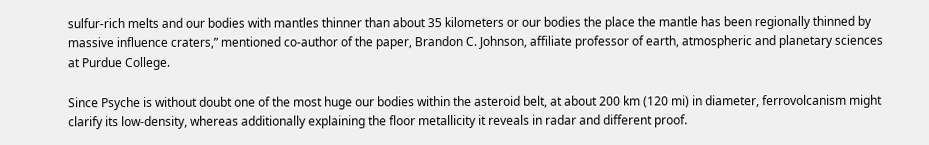sulfur-rich melts and our bodies with mantles thinner than about 35 kilometers or our bodies the place the mantle has been regionally thinned by massive influence craters,” mentioned co-author of the paper, Brandon C. Johnson, affiliate professor of earth, atmospheric and planetary sciences at Purdue College.

Since Psyche is without doubt one of the most huge our bodies within the asteroid belt, at about 200 km (120 mi) in diameter, ferrovolcanism might clarify its low-density, whereas additionally explaining the floor metallicity it reveals in radar and different proof.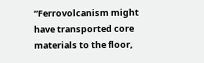“Ferrovolcanism might have transported core materials to the floor,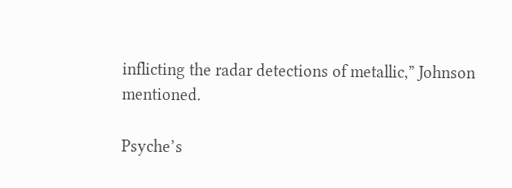inflicting the radar detections of metallic,” Johnson mentioned.

Psyche’s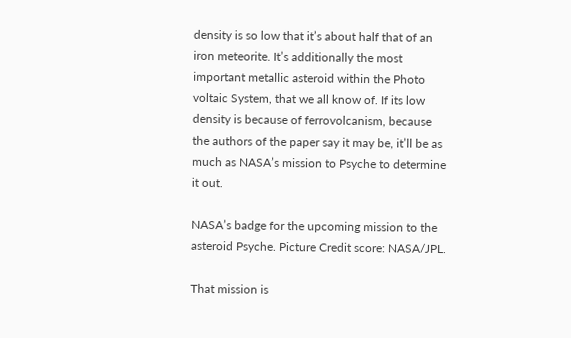density is so low that it’s about half that of an iron meteorite. It’s additionally the most important metallic asteroid within the Photo voltaic System, that we all know of. If its low density is because of ferrovolcanism, because the authors of the paper say it may be, it’ll be as much as NASA’s mission to Psyche to determine it out.

NASA’s badge for the upcoming mission to the asteroid Psyche. Picture Credit score: NASA/JPL.

That mission is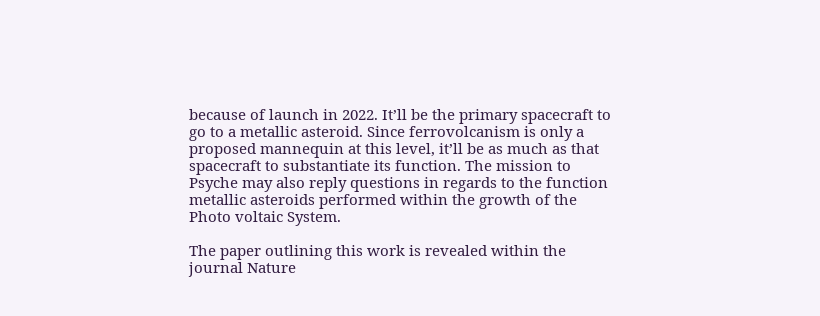because of launch in 2022. It’ll be the primary spacecraft to go to a metallic asteroid. Since ferrovolcanism is only a proposed mannequin at this level, it’ll be as much as that spacecraft to substantiate its function. The mission to Psyche may also reply questions in regards to the function metallic asteroids performed within the growth of the Photo voltaic System.

The paper outlining this work is revealed within the journal Nature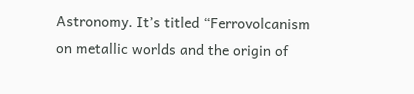Astronomy. It’s titled “Ferrovolcanism on metallic worlds and the origin of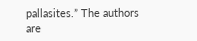pallasites.” The authors are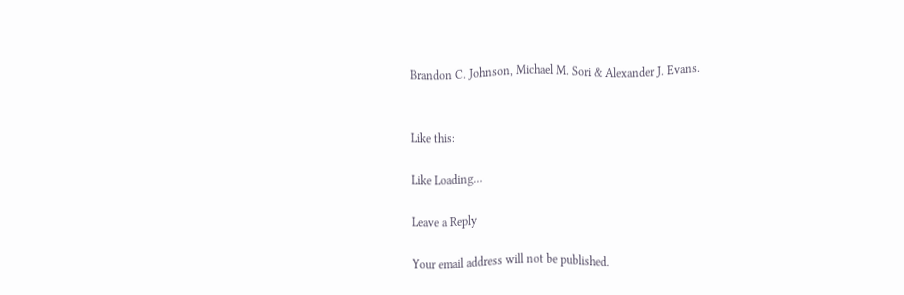Brandon C. Johnson, Michael M. Sori & Alexander J. Evans.


Like this:

Like Loading…

Leave a Reply

Your email address will not be published.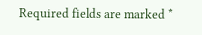Required fields are marked *